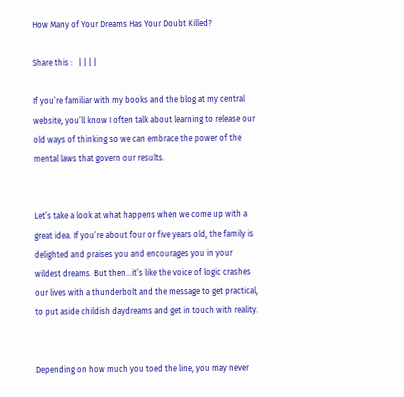How Many of Your Dreams Has Your Doubt Killed?

Share this :   | | | |

If you’re familiar with my books and the blog at my central website, you’ll know I often talk about learning to release our old ways of thinking so we can embrace the power of the mental laws that govern our results.


Let’s take a look at what happens when we come up with a great idea. If you’re about four or five years old, the family is delighted and praises you and encourages you in your wildest dreams. But then…it’s like the voice of logic crashes our lives with a thunderbolt and the message to get practical, to put aside childish daydreams and get in touch with reality.


Depending on how much you toed the line, you may never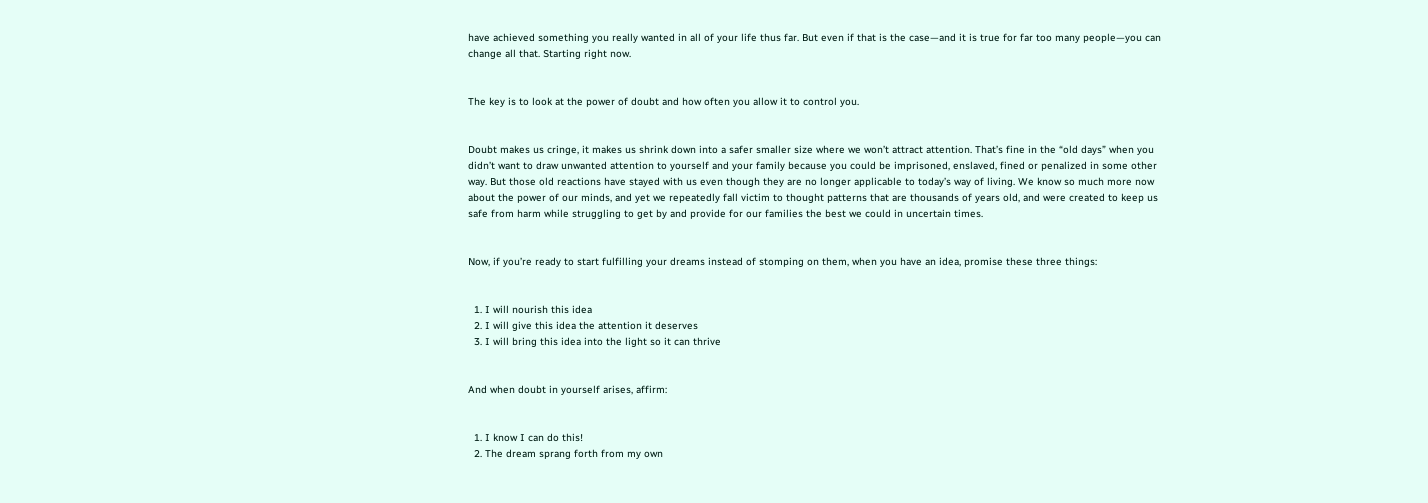have achieved something you really wanted in all of your life thus far. But even if that is the case—and it is true for far too many people—you can change all that. Starting right now.


The key is to look at the power of doubt and how often you allow it to control you.


Doubt makes us cringe, it makes us shrink down into a safer smaller size where we won’t attract attention. That’s fine in the “old days” when you didn’t want to draw unwanted attention to yourself and your family because you could be imprisoned, enslaved, fined or penalized in some other way. But those old reactions have stayed with us even though they are no longer applicable to today’s way of living. We know so much more now about the power of our minds, and yet we repeatedly fall victim to thought patterns that are thousands of years old, and were created to keep us safe from harm while struggling to get by and provide for our families the best we could in uncertain times.


Now, if you’re ready to start fulfilling your dreams instead of stomping on them, when you have an idea, promise these three things:


  1. I will nourish this idea
  2. I will give this idea the attention it deserves
  3. I will bring this idea into the light so it can thrive


And when doubt in yourself arises, affirm:


  1. I know I can do this!
  2. The dream sprang forth from my own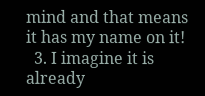mind and that means it has my name on it!
  3. I imagine it is already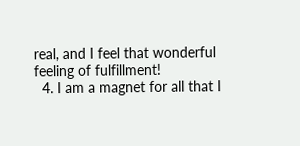real, and I feel that wonderful feeling of fulfillment!
  4. I am a magnet for all that I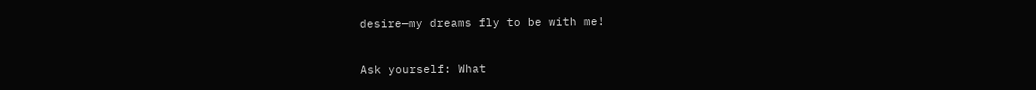desire—my dreams fly to be with me!


Ask yourself: What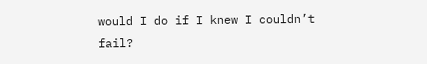would I do if I knew I couldn’t fail?